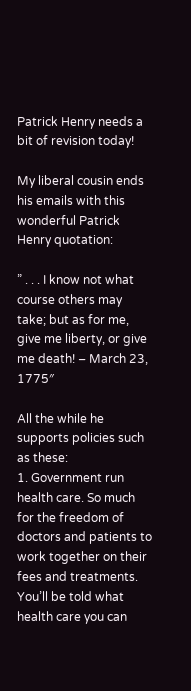Patrick Henry needs a bit of revision today!

My liberal cousin ends his emails with this wonderful Patrick Henry quotation:

” . . . I know not what course others may take; but as for me, give me liberty, or give me death! – March 23, 1775″

All the while he supports policies such as these:
1. Government run health care. So much for the freedom of doctors and patients to work together on their fees and treatments. You’ll be told what health care you can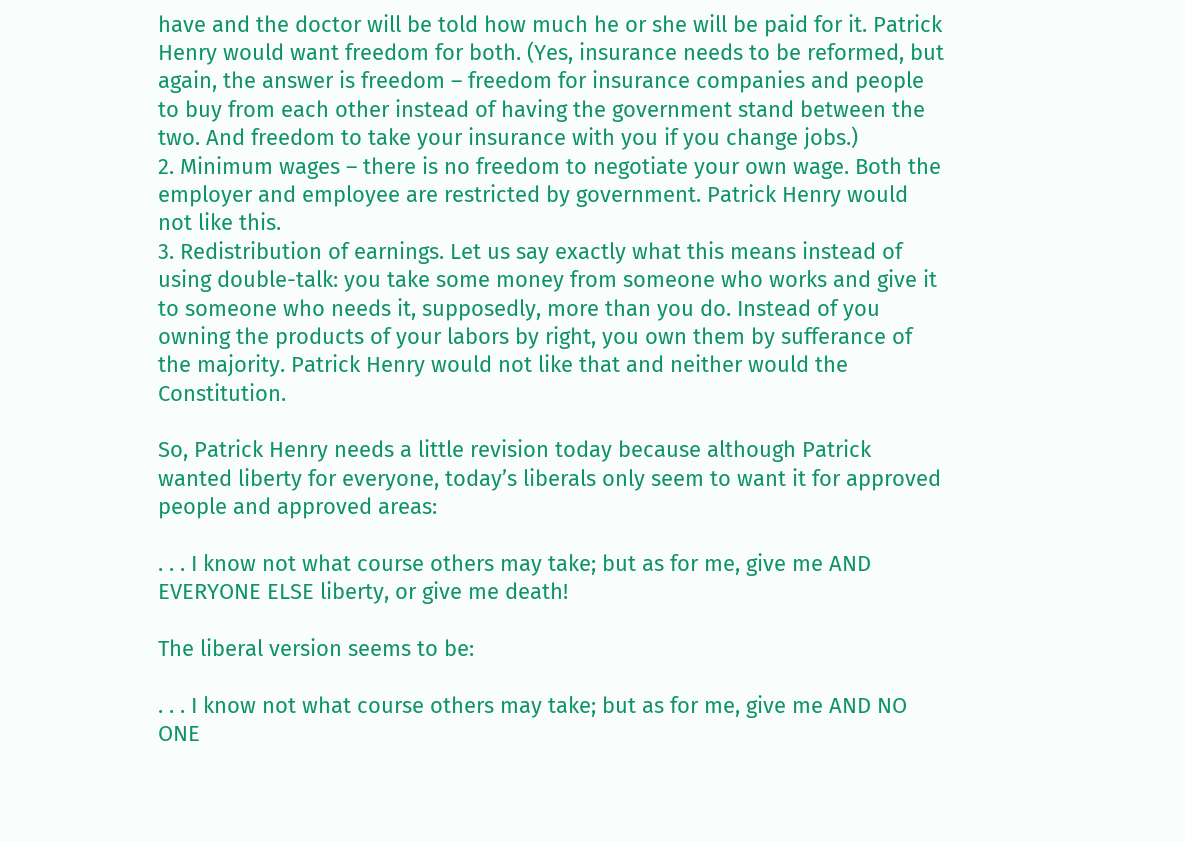have and the doctor will be told how much he or she will be paid for it. Patrick Henry would want freedom for both. (Yes, insurance needs to be reformed, but again, the answer is freedom – freedom for insurance companies and people to buy from each other instead of having the government stand between the two. And freedom to take your insurance with you if you change jobs.)
2. Minimum wages – there is no freedom to negotiate your own wage. Both the employer and employee are restricted by government. Patrick Henry would not like this.
3. Redistribution of earnings. Let us say exactly what this means instead of using double-talk: you take some money from someone who works and give it to someone who needs it, supposedly, more than you do. Instead of you owning the products of your labors by right, you own them by sufferance of the majority. Patrick Henry would not like that and neither would the Constitution.

So, Patrick Henry needs a little revision today because although Patrick wanted liberty for everyone, today’s liberals only seem to want it for approved people and approved areas:

. . . I know not what course others may take; but as for me, give me AND EVERYONE ELSE liberty, or give me death!

The liberal version seems to be:

. . . I know not what course others may take; but as for me, give me AND NO ONE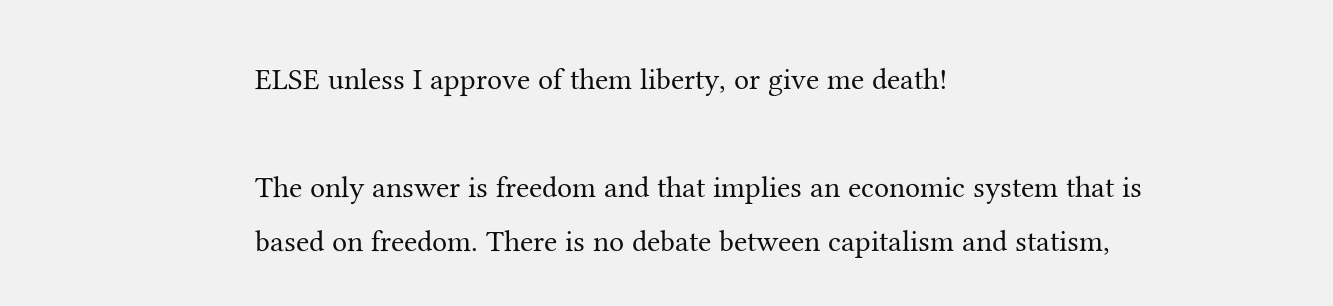ELSE unless I approve of them liberty, or give me death!

The only answer is freedom and that implies an economic system that is based on freedom. There is no debate between capitalism and statism,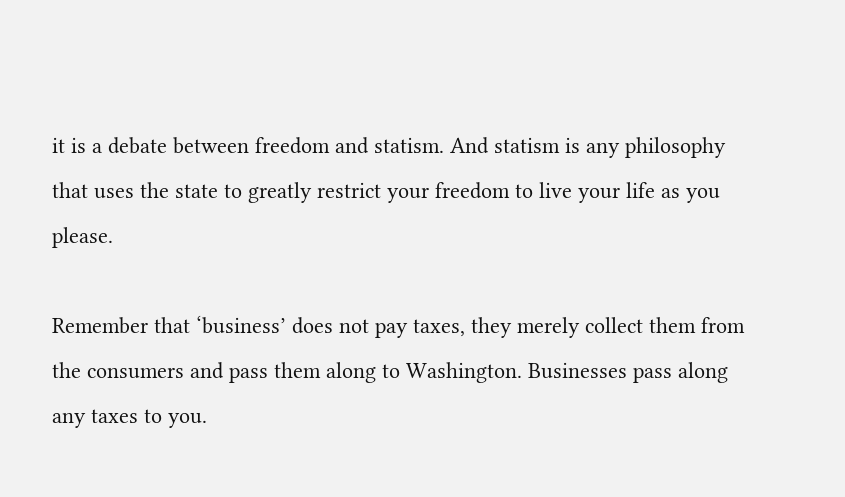it is a debate between freedom and statism. And statism is any philosophy that uses the state to greatly restrict your freedom to live your life as you please.

Remember that ‘business’ does not pay taxes, they merely collect them from the consumers and pass them along to Washington. Businesses pass along any taxes to you.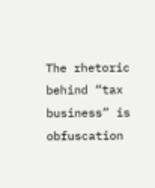The rhetoric behind “tax business” is obfuscation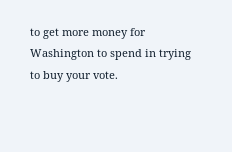to get more money for Washington to spend in trying to buy your vote.